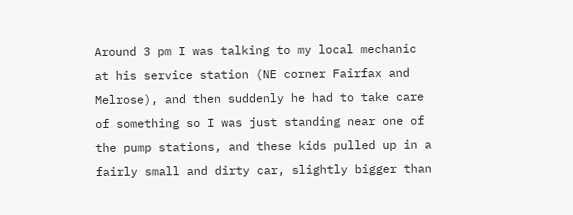Around 3 pm I was talking to my local mechanic at his service station (NE corner Fairfax and Melrose), and then suddenly he had to take care of something so I was just standing near one of the pump stations, and these kids pulled up in a fairly small and dirty car, slightly bigger than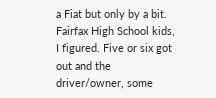a Fiat but only by a bit. Fairfax High School kids, I figured. Five or six got out and the driver/owner, some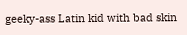geeky-ass Latin kid with bad skin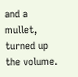and a mullet, turned up the volume.